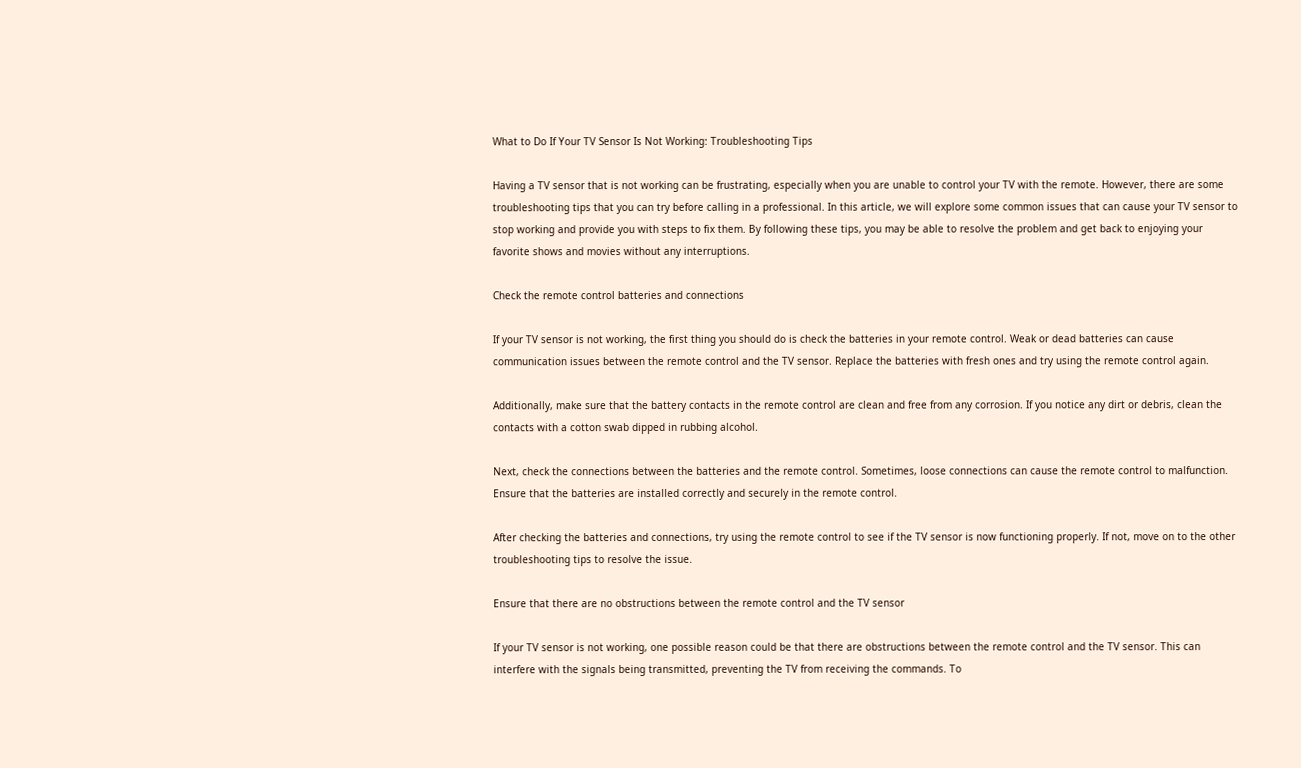What to Do If Your TV Sensor Is Not Working: Troubleshooting Tips

Having a TV sensor that is not working can be frustrating, especially when you are unable to control your TV with the remote. However, there are some troubleshooting tips that you can try before calling in a professional. In this article, we will explore some common issues that can cause your TV sensor to stop working and provide you with steps to fix them. By following these tips, you may be able to resolve the problem and get back to enjoying your favorite shows and movies without any interruptions.

Check the remote control batteries and connections

If your TV sensor is not working, the first thing you should do is check the batteries in your remote control. Weak or dead batteries can cause communication issues between the remote control and the TV sensor. Replace the batteries with fresh ones and try using the remote control again.

Additionally, make sure that the battery contacts in the remote control are clean and free from any corrosion. If you notice any dirt or debris, clean the contacts with a cotton swab dipped in rubbing alcohol.

Next, check the connections between the batteries and the remote control. Sometimes, loose connections can cause the remote control to malfunction. Ensure that the batteries are installed correctly and securely in the remote control.

After checking the batteries and connections, try using the remote control to see if the TV sensor is now functioning properly. If not, move on to the other troubleshooting tips to resolve the issue.

Ensure that there are no obstructions between the remote control and the TV sensor

If your TV sensor is not working, one possible reason could be that there are obstructions between the remote control and the TV sensor. This can interfere with the signals being transmitted, preventing the TV from receiving the commands. To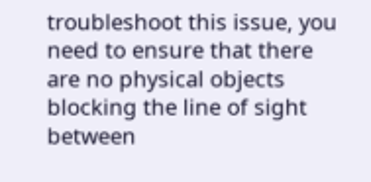troubleshoot this issue, you need to ensure that there are no physical objects blocking the line of sight between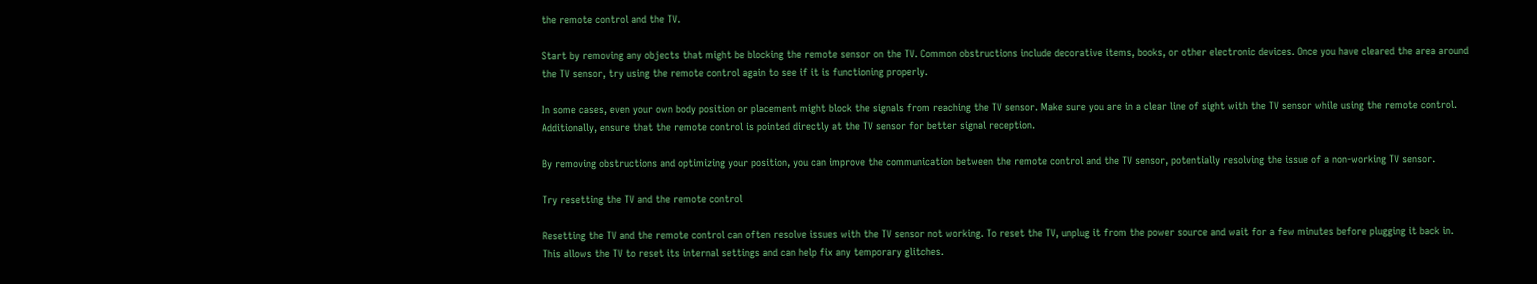the remote control and the TV.

Start by removing any objects that might be blocking the remote sensor on the TV. Common obstructions include decorative items, books, or other electronic devices. Once you have cleared the area around the TV sensor, try using the remote control again to see if it is functioning properly.

In some cases, even your own body position or placement might block the signals from reaching the TV sensor. Make sure you are in a clear line of sight with the TV sensor while using the remote control. Additionally, ensure that the remote control is pointed directly at the TV sensor for better signal reception.

By removing obstructions and optimizing your position, you can improve the communication between the remote control and the TV sensor, potentially resolving the issue of a non-working TV sensor.

Try resetting the TV and the remote control

Resetting the TV and the remote control can often resolve issues with the TV sensor not working. To reset the TV, unplug it from the power source and wait for a few minutes before plugging it back in. This allows the TV to reset its internal settings and can help fix any temporary glitches.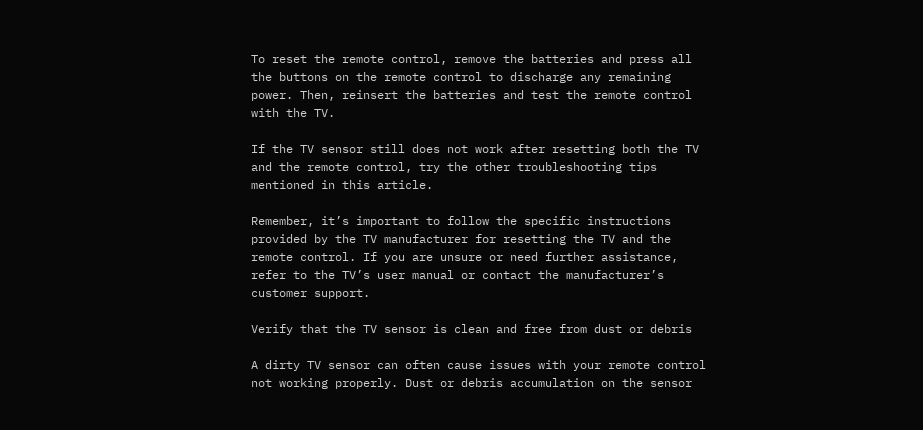To reset the remote control, remove the batteries and press all the buttons on the remote control to discharge any remaining power. Then, reinsert the batteries and test the remote control with the TV.

If the TV sensor still does not work after resetting both the TV and the remote control, try the other troubleshooting tips mentioned in this article.

Remember, it’s important to follow the specific instructions provided by the TV manufacturer for resetting the TV and the remote control. If you are unsure or need further assistance, refer to the TV’s user manual or contact the manufacturer’s customer support.

Verify that the TV sensor is clean and free from dust or debris

A dirty TV sensor can often cause issues with your remote control not working properly. Dust or debris accumulation on the sensor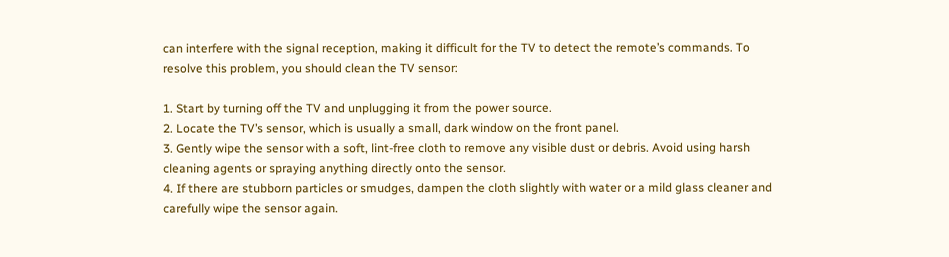can interfere with the signal reception, making it difficult for the TV to detect the remote’s commands. To resolve this problem, you should clean the TV sensor:

1. Start by turning off the TV and unplugging it from the power source.
2. Locate the TV’s sensor, which is usually a small, dark window on the front panel.
3. Gently wipe the sensor with a soft, lint-free cloth to remove any visible dust or debris. Avoid using harsh cleaning agents or spraying anything directly onto the sensor.
4. If there are stubborn particles or smudges, dampen the cloth slightly with water or a mild glass cleaner and carefully wipe the sensor again.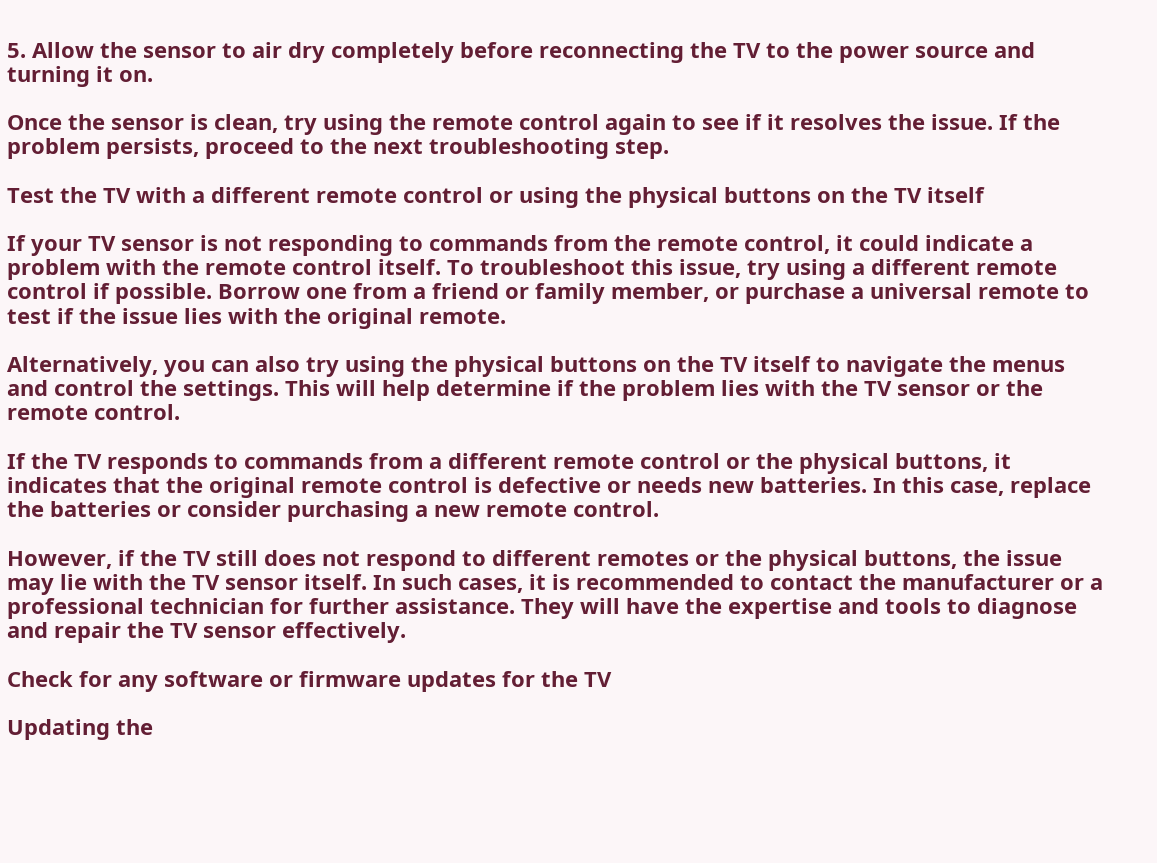5. Allow the sensor to air dry completely before reconnecting the TV to the power source and turning it on.

Once the sensor is clean, try using the remote control again to see if it resolves the issue. If the problem persists, proceed to the next troubleshooting step.

Test the TV with a different remote control or using the physical buttons on the TV itself

If your TV sensor is not responding to commands from the remote control, it could indicate a problem with the remote control itself. To troubleshoot this issue, try using a different remote control if possible. Borrow one from a friend or family member, or purchase a universal remote to test if the issue lies with the original remote.

Alternatively, you can also try using the physical buttons on the TV itself to navigate the menus and control the settings. This will help determine if the problem lies with the TV sensor or the remote control.

If the TV responds to commands from a different remote control or the physical buttons, it indicates that the original remote control is defective or needs new batteries. In this case, replace the batteries or consider purchasing a new remote control.

However, if the TV still does not respond to different remotes or the physical buttons, the issue may lie with the TV sensor itself. In such cases, it is recommended to contact the manufacturer or a professional technician for further assistance. They will have the expertise and tools to diagnose and repair the TV sensor effectively.

Check for any software or firmware updates for the TV

Updating the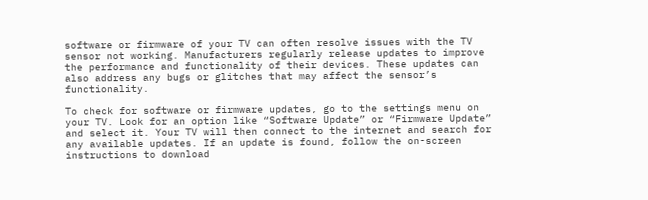software or firmware of your TV can often resolve issues with the TV sensor not working. Manufacturers regularly release updates to improve the performance and functionality of their devices. These updates can also address any bugs or glitches that may affect the sensor’s functionality.

To check for software or firmware updates, go to the settings menu on your TV. Look for an option like “Software Update” or “Firmware Update” and select it. Your TV will then connect to the internet and search for any available updates. If an update is found, follow the on-screen instructions to download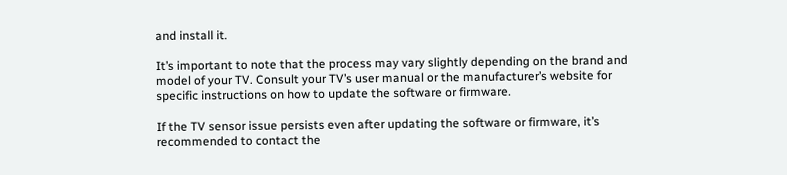and install it.

It’s important to note that the process may vary slightly depending on the brand and model of your TV. Consult your TV’s user manual or the manufacturer’s website for specific instructions on how to update the software or firmware.

If the TV sensor issue persists even after updating the software or firmware, it’s recommended to contact the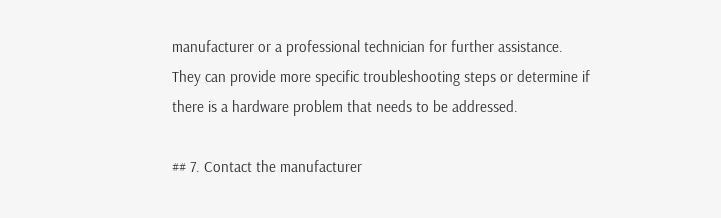manufacturer or a professional technician for further assistance. They can provide more specific troubleshooting steps or determine if there is a hardware problem that needs to be addressed.

## 7. Contact the manufacturer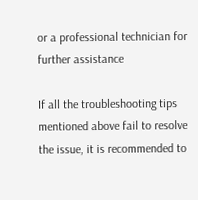or a professional technician for further assistance

If all the troubleshooting tips mentioned above fail to resolve the issue, it is recommended to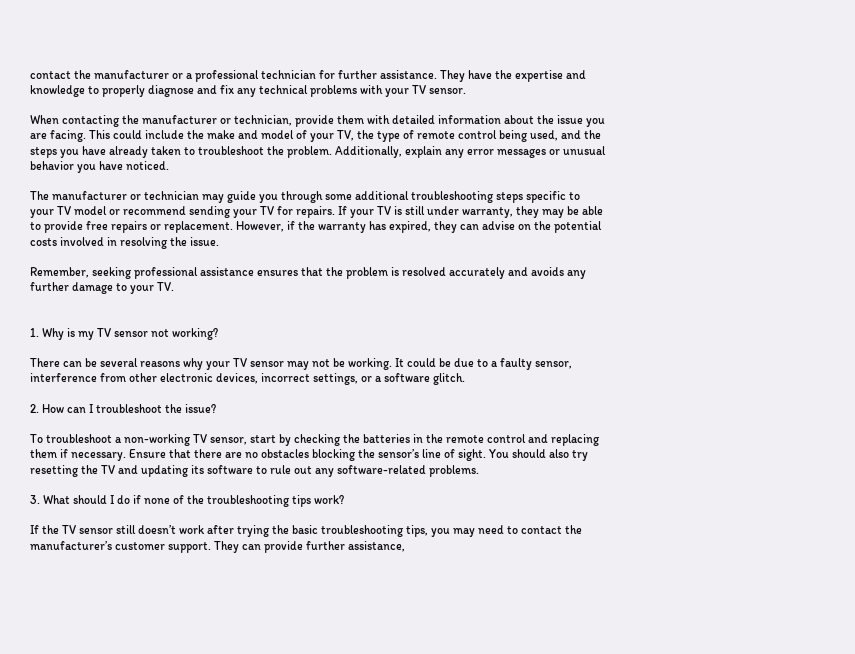contact the manufacturer or a professional technician for further assistance. They have the expertise and knowledge to properly diagnose and fix any technical problems with your TV sensor.

When contacting the manufacturer or technician, provide them with detailed information about the issue you are facing. This could include the make and model of your TV, the type of remote control being used, and the steps you have already taken to troubleshoot the problem. Additionally, explain any error messages or unusual behavior you have noticed.

The manufacturer or technician may guide you through some additional troubleshooting steps specific to your TV model or recommend sending your TV for repairs. If your TV is still under warranty, they may be able to provide free repairs or replacement. However, if the warranty has expired, they can advise on the potential costs involved in resolving the issue.

Remember, seeking professional assistance ensures that the problem is resolved accurately and avoids any further damage to your TV.


1. Why is my TV sensor not working?

There can be several reasons why your TV sensor may not be working. It could be due to a faulty sensor, interference from other electronic devices, incorrect settings, or a software glitch.

2. How can I troubleshoot the issue?

To troubleshoot a non-working TV sensor, start by checking the batteries in the remote control and replacing them if necessary. Ensure that there are no obstacles blocking the sensor’s line of sight. You should also try resetting the TV and updating its software to rule out any software-related problems.

3. What should I do if none of the troubleshooting tips work?

If the TV sensor still doesn’t work after trying the basic troubleshooting tips, you may need to contact the manufacturer’s customer support. They can provide further assistance,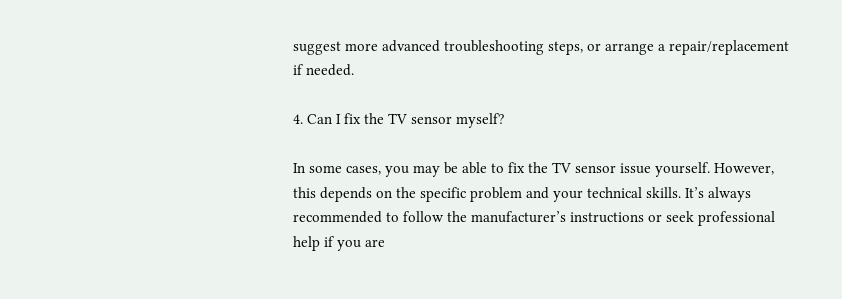suggest more advanced troubleshooting steps, or arrange a repair/replacement if needed.

4. Can I fix the TV sensor myself?

In some cases, you may be able to fix the TV sensor issue yourself. However, this depends on the specific problem and your technical skills. It’s always recommended to follow the manufacturer’s instructions or seek professional help if you are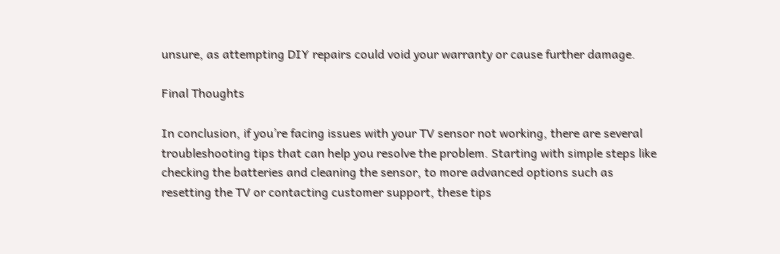unsure, as attempting DIY repairs could void your warranty or cause further damage.

Final Thoughts

In conclusion, if you’re facing issues with your TV sensor not working, there are several troubleshooting tips that can help you resolve the problem. Starting with simple steps like checking the batteries and cleaning the sensor, to more advanced options such as resetting the TV or contacting customer support, these tips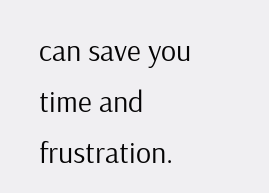can save you time and frustration.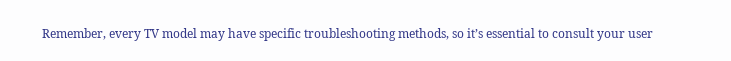Remember, every TV model may have specific troubleshooting methods, so it’s essential to consult your user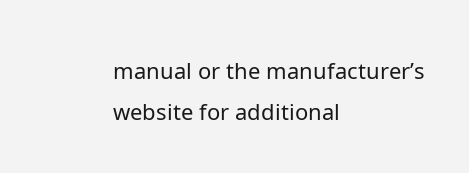manual or the manufacturer’s website for additional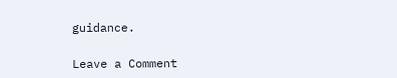guidance.

Leave a Comment